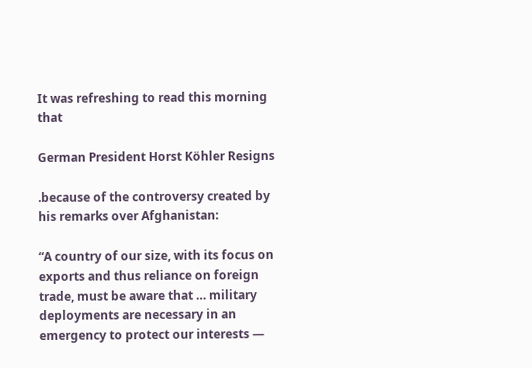It was refreshing to read this morning that

German President Horst Köhler Resigns

.because of the controversy created by his remarks over Afghanistan:

“A country of our size, with its focus on exports and thus reliance on foreign trade, must be aware that … military deployments are necessary in an emergency to protect our interests —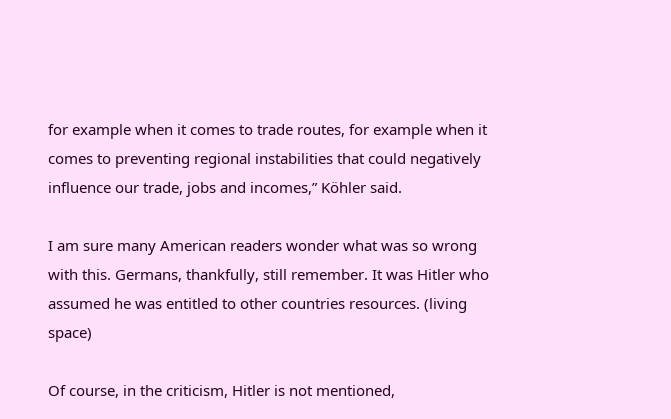for example when it comes to trade routes, for example when it comes to preventing regional instabilities that could negatively influence our trade, jobs and incomes,” Köhler said.

I am sure many American readers wonder what was so wrong with this. Germans, thankfully, still remember. It was Hitler who assumed he was entitled to other countries resources. (living space)

Of course, in the criticism, Hitler is not mentioned,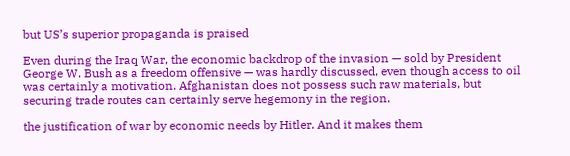but US’s superior propaganda is praised

Even during the Iraq War, the economic backdrop of the invasion — sold by President George W. Bush as a freedom offensive — was hardly discussed, even though access to oil was certainly a motivation. Afghanistan does not possess such raw materials, but securing trade routes can certainly serve hegemony in the region.

the justification of war by economic needs by Hitler. And it makes them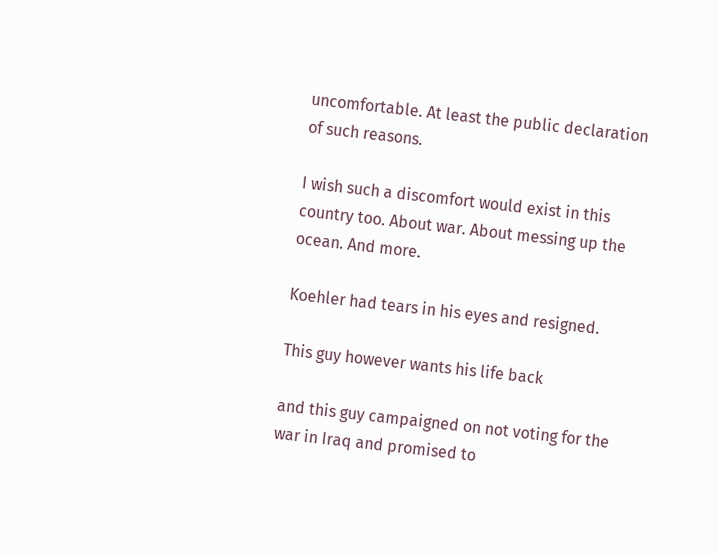uncomfortable. At least the public declaration of such reasons.

I wish such a discomfort would exist in this country too. About war. About messing up the ocean. And more.

Koehler had tears in his eyes and resigned.

This guy however wants his life back

and this guy campaigned on not voting for the war in Iraq and promised to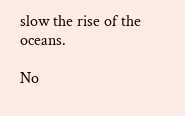slow the rise of the oceans.

No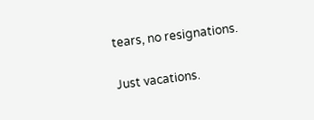tears, no resignations.

Just vacations.